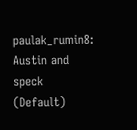paulak_rumin8: Austin and speck (Default)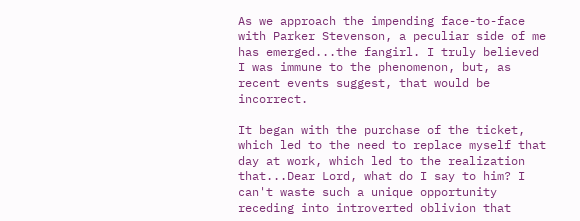As we approach the impending face-to-face with Parker Stevenson, a peculiar side of me has emerged...the fangirl. I truly believed I was immune to the phenomenon, but, as recent events suggest, that would be incorrect.

It began with the purchase of the ticket, which led to the need to replace myself that day at work, which led to the realization that...Dear Lord, what do I say to him? I can't waste such a unique opportunity receding into introverted oblivion that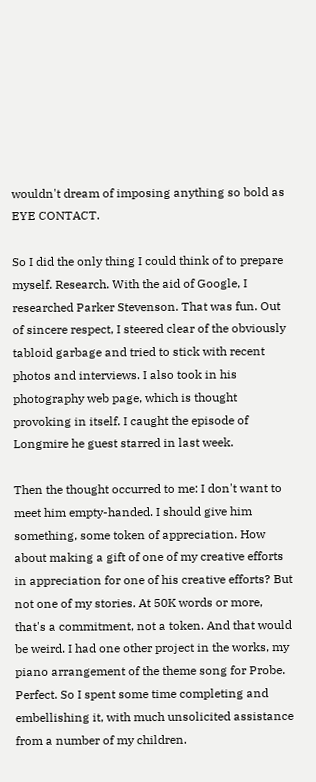wouldn't dream of imposing anything so bold as EYE CONTACT.

So I did the only thing I could think of to prepare myself. Research. With the aid of Google, I researched Parker Stevenson. That was fun. Out of sincere respect, I steered clear of the obviously tabloid garbage and tried to stick with recent photos and interviews. I also took in his photography web page, which is thought provoking in itself. I caught the episode of Longmire he guest starred in last week.

Then the thought occurred to me: I don't want to meet him empty-handed. I should give him something, some token of appreciation. How about making a gift of one of my creative efforts in appreciation for one of his creative efforts? But not one of my stories. At 50K words or more, that's a commitment, not a token. And that would be weird. I had one other project in the works, my piano arrangement of the theme song for Probe. Perfect. So I spent some time completing and embellishing it, with much unsolicited assistance from a number of my children.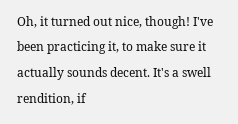Oh, it turned out nice, though! I've been practicing it, to make sure it actually sounds decent. It's a swell rendition, if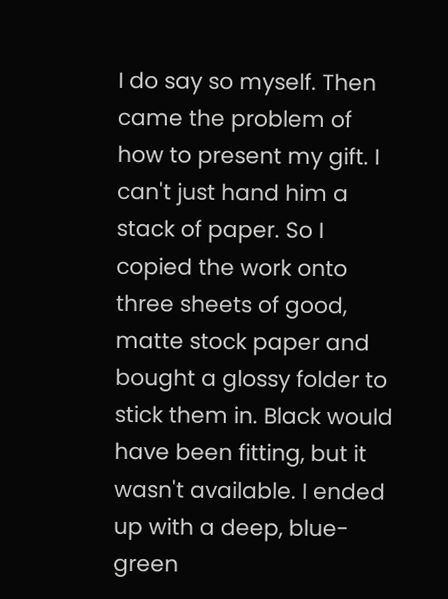I do say so myself. Then came the problem of how to present my gift. I can't just hand him a stack of paper. So I copied the work onto three sheets of good, matte stock paper and bought a glossy folder to stick them in. Black would have been fitting, but it wasn't available. I ended up with a deep, blue-green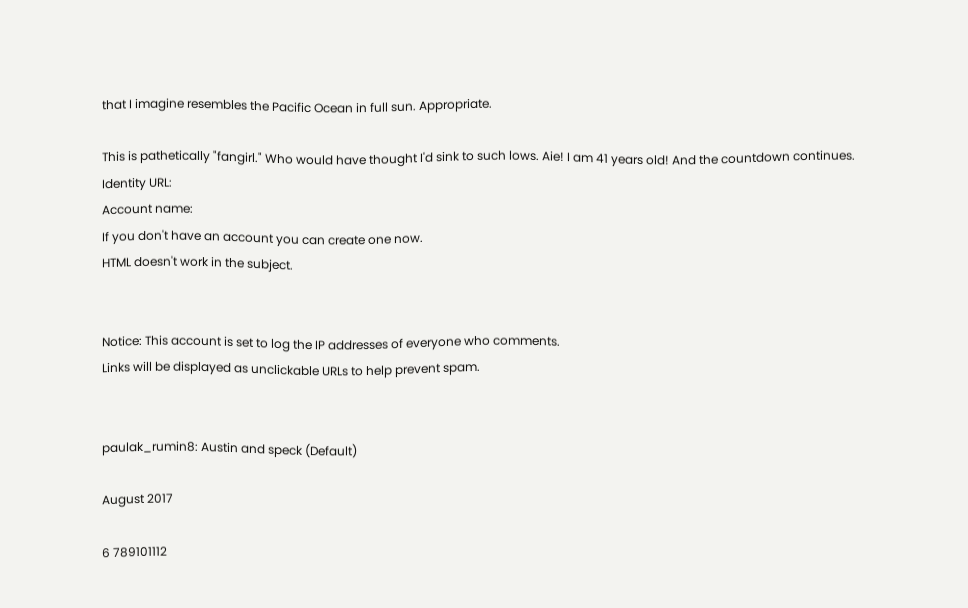that I imagine resembles the Pacific Ocean in full sun. Appropriate.

This is pathetically "fangirl." Who would have thought I'd sink to such lows. Aie! I am 41 years old! And the countdown continues.
Identity URL:
Account name:
If you don't have an account you can create one now.
HTML doesn't work in the subject.


Notice: This account is set to log the IP addresses of everyone who comments.
Links will be displayed as unclickable URLs to help prevent spam.


paulak_rumin8: Austin and speck (Default)

August 2017

6 789101112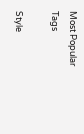Most Popular Tags

Style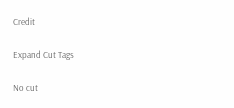Credit

Expand Cut Tags

No cut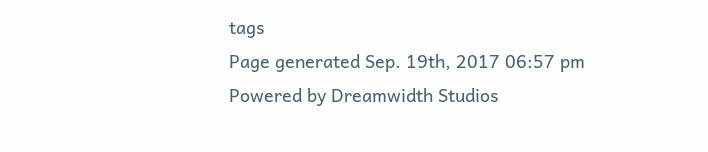tags
Page generated Sep. 19th, 2017 06:57 pm
Powered by Dreamwidth Studios